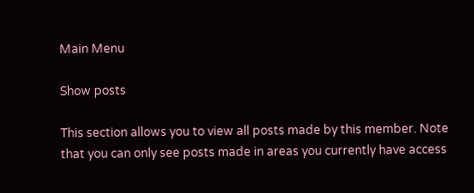Main Menu

Show posts

This section allows you to view all posts made by this member. Note that you can only see posts made in areas you currently have access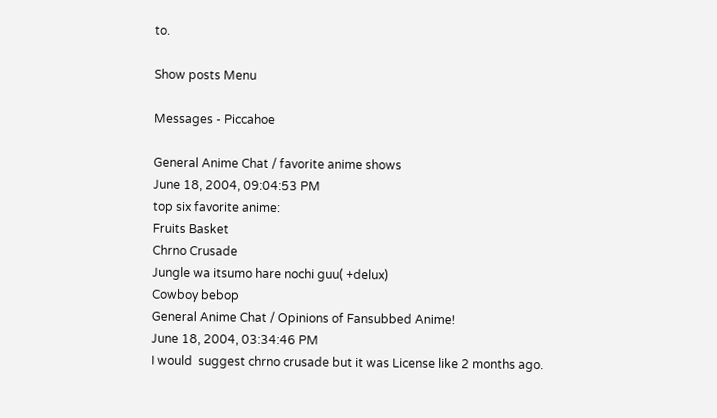to.

Show posts Menu

Messages - Piccahoe

General Anime Chat / favorite anime shows
June 18, 2004, 09:04:53 PM
top six favorite anime:
Fruits Basket
Chrno Crusade
Jungle wa itsumo hare nochi guu( +delux)
Cowboy bebop
General Anime Chat / Opinions of Fansubbed Anime!
June 18, 2004, 03:34:46 PM
I would  suggest chrno crusade but it was License like 2 months ago.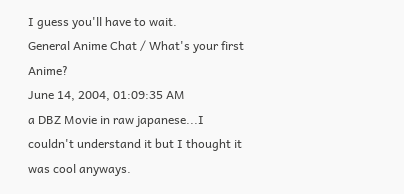I guess you'll have to wait.
General Anime Chat / What's your first Anime?
June 14, 2004, 01:09:35 AM
a DBZ Movie in raw japanese...I couldn't understand it but I thought it was cool anyways.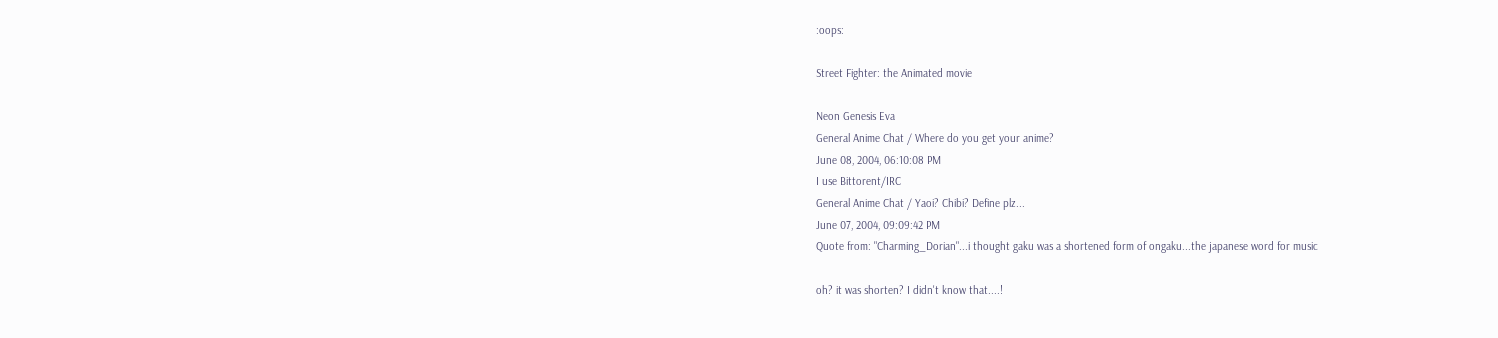:oops:

Street Fighter: the Animated movie

Neon Genesis Eva
General Anime Chat / Where do you get your anime?
June 08, 2004, 06:10:08 PM
I use Bittorent/IRC
General Anime Chat / Yaoi? Chibi? Define plz...
June 07, 2004, 09:09:42 PM
Quote from: "Charming_Dorian"...i thought gaku was a shortened form of ongaku...the japanese word for music

oh? it was shorten? I didn't know that....!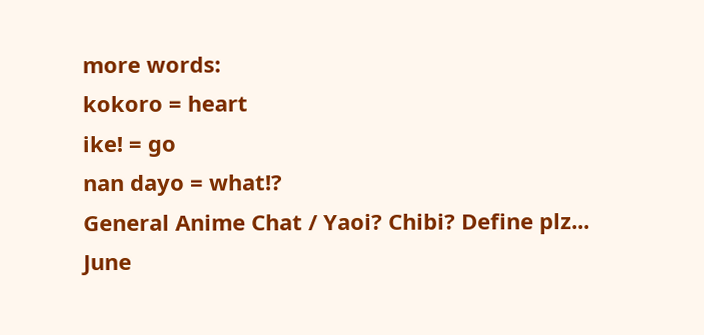more words:
kokoro = heart
ike! = go
nan dayo = what!?
General Anime Chat / Yaoi? Chibi? Define plz...
June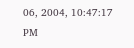06, 2004, 10:47:17 PM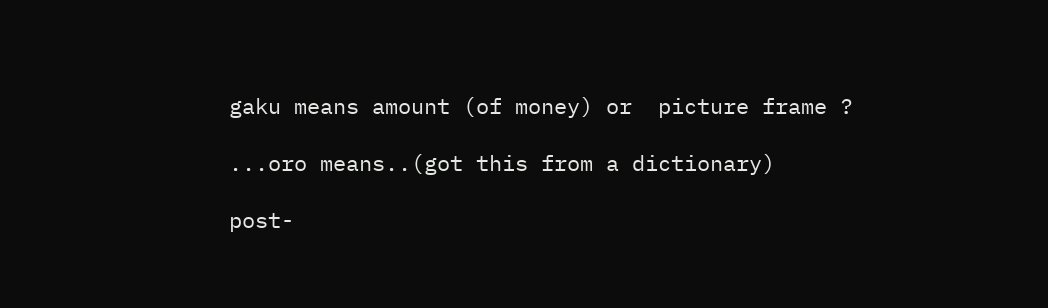gaku means amount (of money) or  picture frame ?

...oro means..(got this from a dictionary)

post-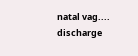natal vag.... discharge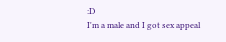:D
I'm a male and I got sex appeal